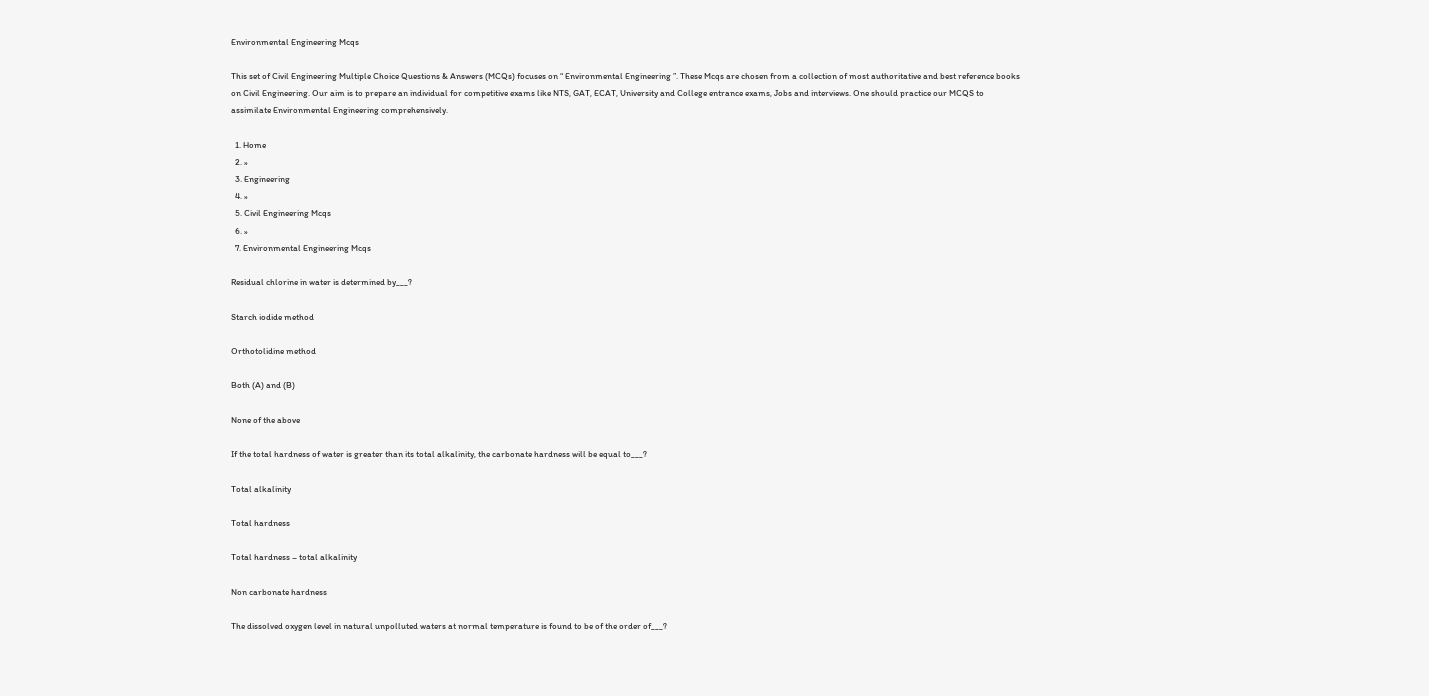Environmental Engineering Mcqs

This set of Civil Engineering Multiple Choice Questions & Answers (MCQs) focuses on “ Environmental Engineering ”. These Mcqs are chosen from a collection of most authoritative and best reference books on Civil Engineering. Our aim is to prepare an individual for competitive exams like NTS, GAT, ECAT, University and College entrance exams, Jobs and interviews. One should practice our MCQS to assimilate Environmental Engineering comprehensively.

  1. Home
  2. »
  3. Engineering
  4. »
  5. Civil Engineering Mcqs
  6. »
  7. Environmental Engineering Mcqs

Residual chlorine in water is determined by___?

Starch iodide method

Orthotolidine method

Both (A) and (B)

None of the above

If the total hardness of water is greater than its total alkalinity, the carbonate hardness will be equal to___?

Total alkalinity

Total hardness

Total hardness – total alkalinity

Non carbonate hardness

The dissolved oxygen level in natural unpolluted waters at normal temperature is found to be of the order of___?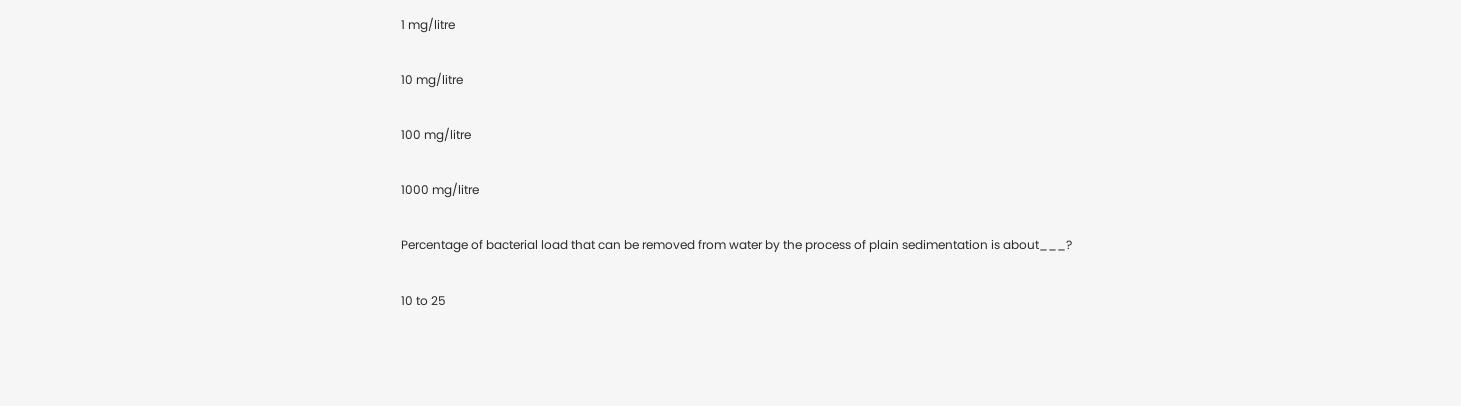1 mg/litre

10 mg/litre

100 mg/litre

1000 mg/litre

Percentage of bacterial load that can be removed from water by the process of plain sedimentation is about___?

10 to 25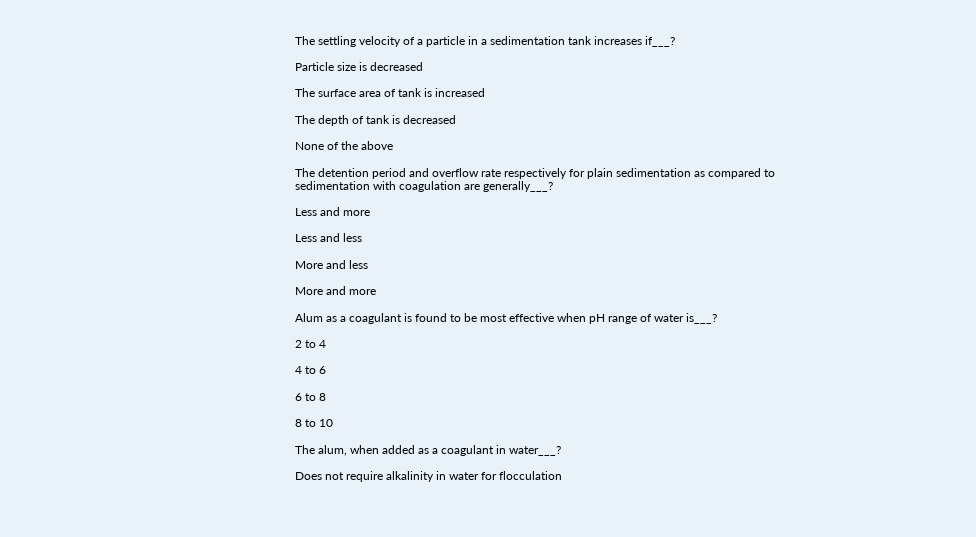The settling velocity of a particle in a sedimentation tank increases if___?

Particle size is decreased

The surface area of tank is increased

The depth of tank is decreased

None of the above

The detention period and overflow rate respectively for plain sedimentation as compared to sedimentation with coagulation are generally___?

Less and more

Less and less

More and less

More and more

Alum as a coagulant is found to be most effective when pH range of water is___?

2 to 4

4 to 6

6 to 8

8 to 10

The alum, when added as a coagulant in water___?

Does not require alkalinity in water for flocculation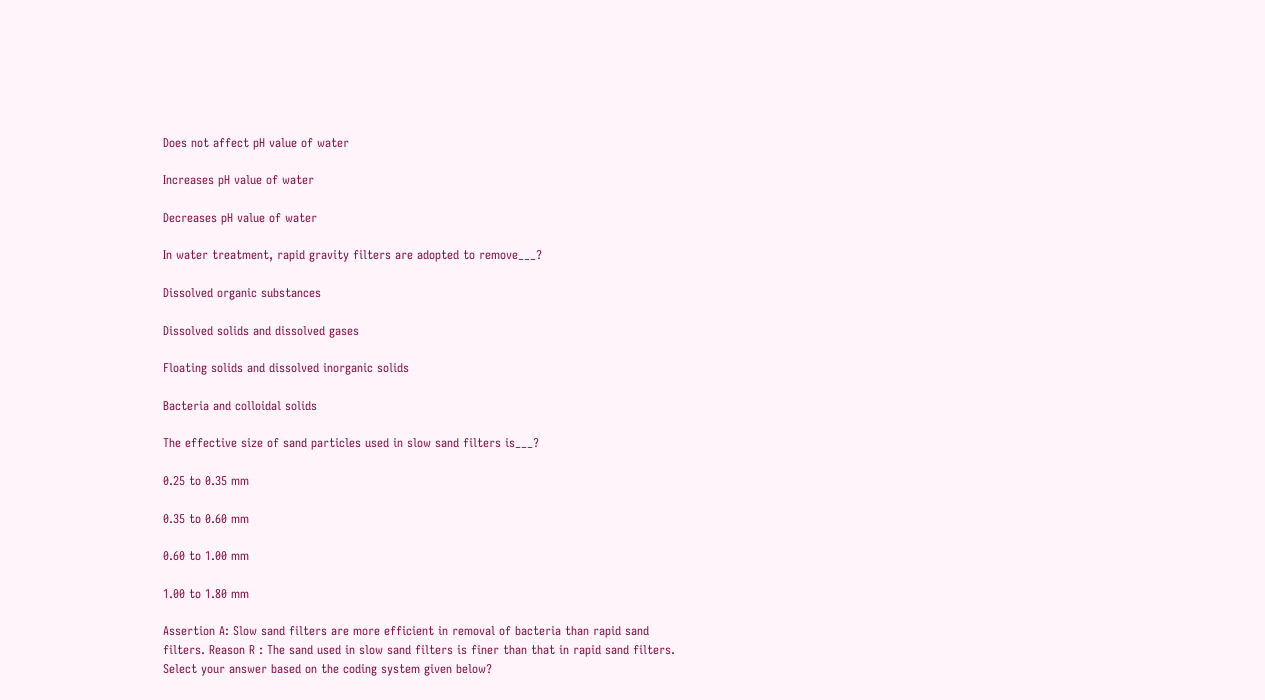Does not affect pH value of water

Increases pH value of water

Decreases pH value of water

In water treatment, rapid gravity filters are adopted to remove___?

Dissolved organic substances

Dissolved solids and dissolved gases

Floating solids and dissolved inorganic solids

Bacteria and colloidal solids

The effective size of sand particles used in slow sand filters is___?

0.25 to 0.35 mm

0.35 to 0.60 mm

0.60 to 1.00 mm

1.00 to 1.80 mm

Assertion A: Slow sand filters are more efficient in removal of bacteria than rapid sand filters. Reason R : The sand used in slow sand filters is finer than that in rapid sand filters. Select your answer based on the coding system given below?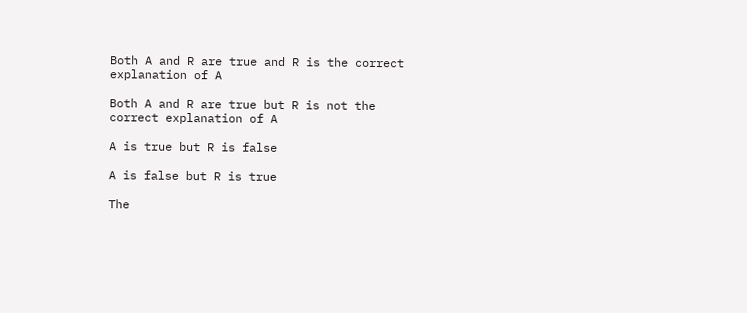Both A and R are true and R is the correct explanation of A

Both A and R are true but R is not the correct explanation of A

A is true but R is false

A is false but R is true

The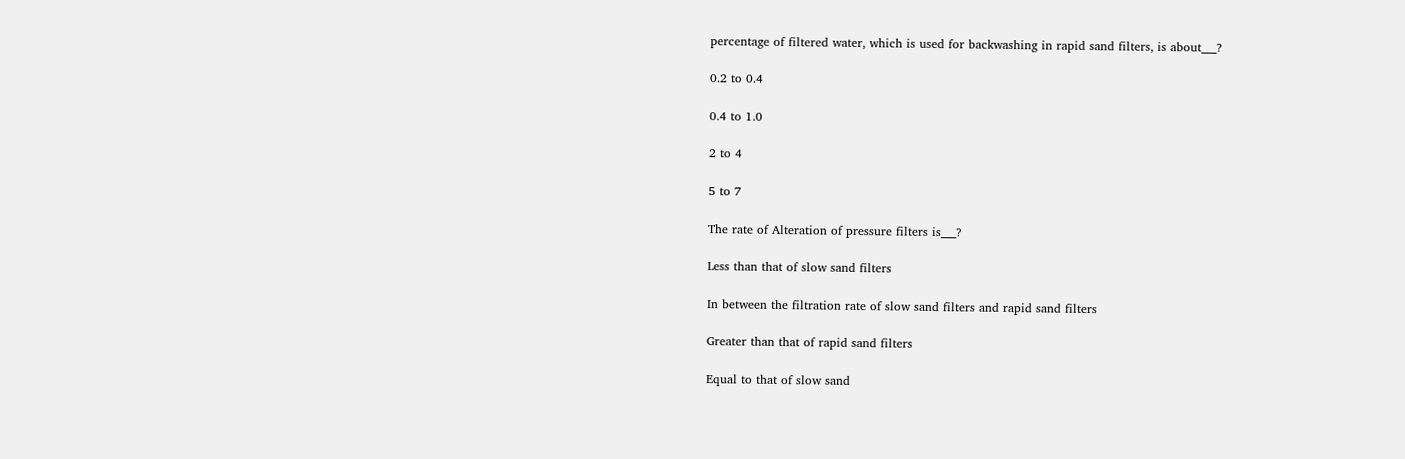percentage of filtered water, which is used for backwashing in rapid sand filters, is about___?

0.2 to 0.4

0.4 to 1.0

2 to 4

5 to 7

The rate of Alteration of pressure filters is___?

Less than that of slow sand filters

In between the filtration rate of slow sand filters and rapid sand filters

Greater than that of rapid sand filters

Equal to that of slow sand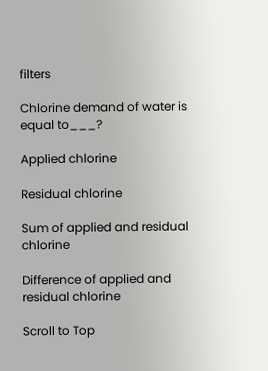filters

Chlorine demand of water is equal to___?

Applied chlorine

Residual chlorine

Sum of applied and residual chlorine

Difference of applied and residual chlorine

Scroll to Top